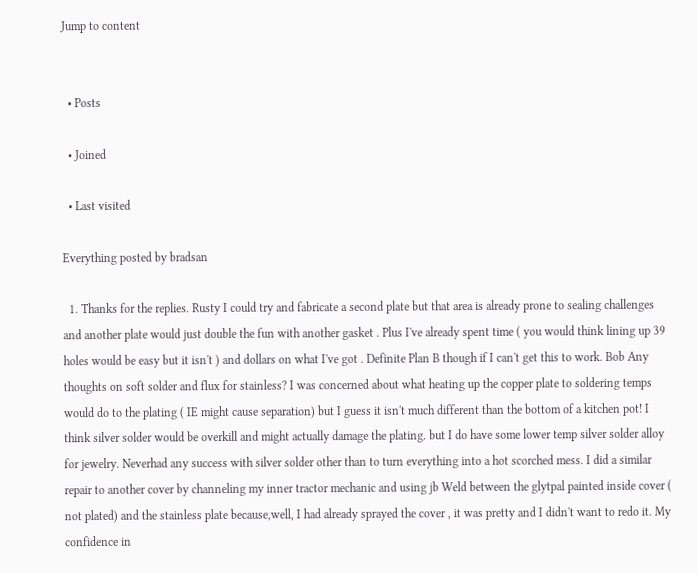Jump to content


  • Posts

  • Joined

  • Last visited

Everything posted by bradsan

  1. Thanks for the replies. Rusty I could try and fabricate a second plate but that area is already prone to sealing challenges and another plate would just double the fun with another gasket . Plus I've already spent time ( you would think lining up 39 holes would be easy but it isn't ) and dollars on what I've got . Definite Plan B though if I can't get this to work. Bob Any thoughts on soft solder and flux for stainless? I was concerned about what heating up the copper plate to soldering temps would do to the plating ( IE might cause separation) but I guess it isn't much different than the bottom of a kitchen pot! I think silver solder would be overkill and might actually damage the plating. but I do have some lower temp silver solder alloy for jewelry. Neverhad any success with silver solder other than to turn everything into a hot scorched mess. I did a similar repair to another cover by channeling my inner tractor mechanic and using jb Weld between the glytpal painted inside cover ( not plated) and the stainless plate because,well, I had already sprayed the cover , it was pretty and I didn't want to redo it. My confidence in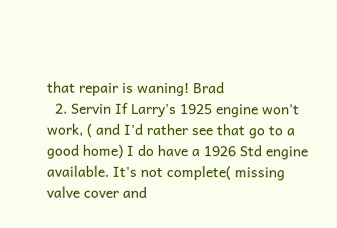that repair is waning! Brad
  2. Servin If Larry's 1925 engine won't work, ( and I'd rather see that go to a good home) I do have a 1926 Std engine available. It's not complete( missing valve cover and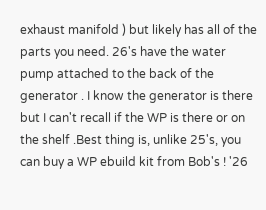exhaust manifold ) but likely has all of the parts you need. 26's have the water pump attached to the back of the generator . I know the generator is there but I can't recall if the WP is there or on the shelf .Best thing is, unlike 25's, you can buy a WP ebuild kit from Bob's ! '26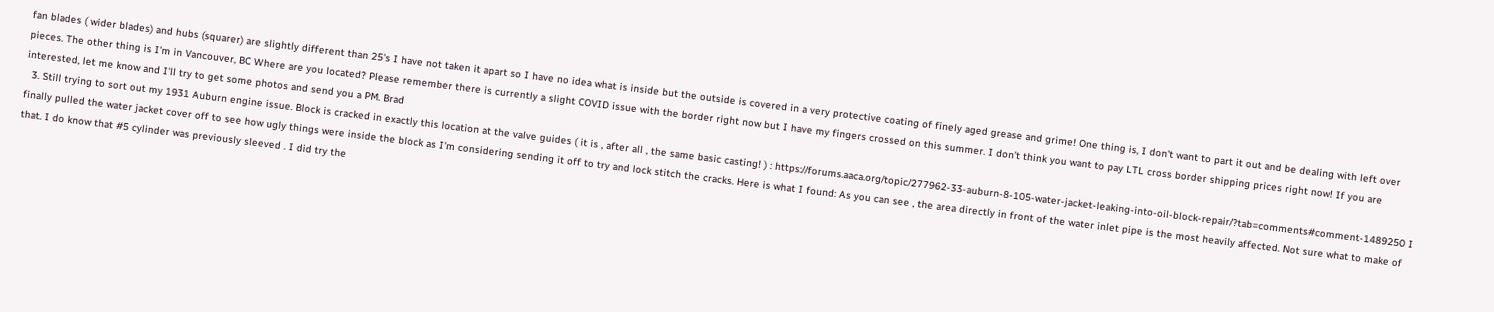fan blades ( wider blades) and hubs (squarer) are slightly different than 25's I have not taken it apart so I have no idea what is inside but the outside is covered in a very protective coating of finely aged grease and grime! One thing is, I don't want to part it out and be dealing with left over pieces. The other thing is I'm in Vancouver, BC Where are you located? Please remember there is currently a slight COVID issue with the border right now but I have my fingers crossed on this summer. I don't think you want to pay LTL cross border shipping prices right now! If you are interested, let me know and I'll try to get some photos and send you a PM. Brad
  3. Still trying to sort out my 1931 Auburn engine issue. Block is cracked in exactly this location at the valve guides ( it is , after all , the same basic casting! ) : https://forums.aaca.org/topic/277962-33-auburn-8-105-water-jacket-leaking-into-oil-block-repair/?tab=comments#comment-1489250 I finally pulled the water jacket cover off to see how ugly things were inside the block as I'm considering sending it off to try and lock stitch the cracks. Here is what I found: As you can see , the area directly in front of the water inlet pipe is the most heavily affected. Not sure what to make of that. I do know that #5 cylinder was previously sleeved . I did try the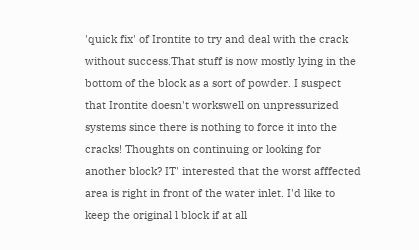'quick fix' of Irontite to try and deal with the crack without success.That stuff is now mostly lying in the bottom of the block as a sort of powder. I suspect that Irontite doesn't workswell on unpressurized systems since there is nothing to force it into the cracks! Thoughts on continuing or looking for another block? IT' interested that the worst afffected area is right in front of the water inlet. I'd like to keep the original l block if at all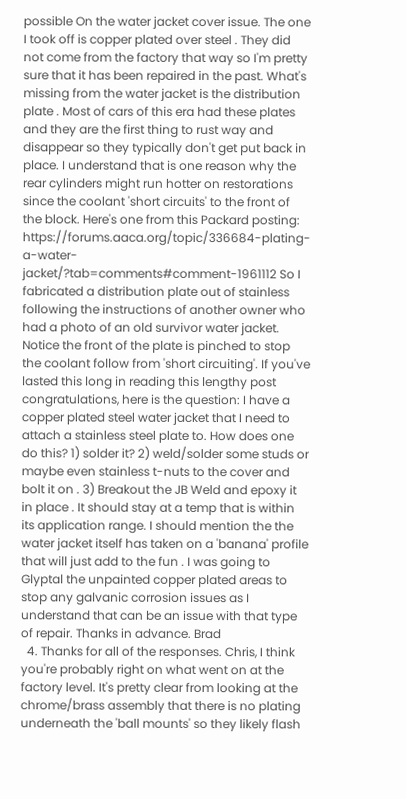possible On the water jacket cover issue. The one I took off is copper plated over steel . They did not come from the factory that way so I'm pretty sure that it has been repaired in the past. What's missing from the water jacket is the distribution plate . Most of cars of this era had these plates and they are the first thing to rust way and disappear so they typically don't get put back in place. I understand that is one reason why the rear cylinders might run hotter on restorations since the coolant 'short circuits' to the front of the block. Here's one from this Packard posting: https://forums.aaca.org/topic/336684-plating-a-water-jacket/?tab=comments#comment-1961112 So I fabricated a distribution plate out of stainless following the instructions of another owner who had a photo of an old survivor water jacket. Notice the front of the plate is pinched to stop the coolant follow from 'short circuiting'. If you've lasted this long in reading this lengthy post congratulations, here is the question: I have a copper plated steel water jacket that I need to attach a stainless steel plate to. How does one do this? 1) solder it? 2) weld/solder some studs or maybe even stainless t-nuts to the cover and bolt it on . 3) Breakout the JB Weld and epoxy it in place . It should stay at a temp that is within its application range. I should mention the the water jacket itself has taken on a 'banana' profile that will just add to the fun . I was going to Glyptal the unpainted copper plated areas to stop any galvanic corrosion issues as I understand that can be an issue with that type of repair. Thanks in advance. Brad
  4. Thanks for all of the responses. Chris, I think you're probably right on what went on at the factory level. It's pretty clear from looking at the chrome/brass assembly that there is no plating underneath the 'ball mounts' so they likely flash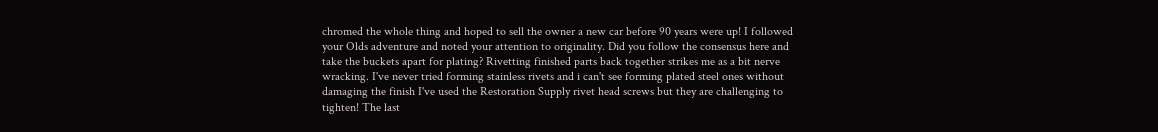chromed the whole thing and hoped to sell the owner a new car before 90 years were up! I followed your Olds adventure and noted your attention to originality. Did you follow the consensus here and take the buckets apart for plating? Rivetting finished parts back together strikes me as a bit nerve wracking. I've never tried forming stainless rivets and i can't see forming plated steel ones without damaging the finish I've used the Restoration Supply rivet head screws but they are challenging to tighten! The last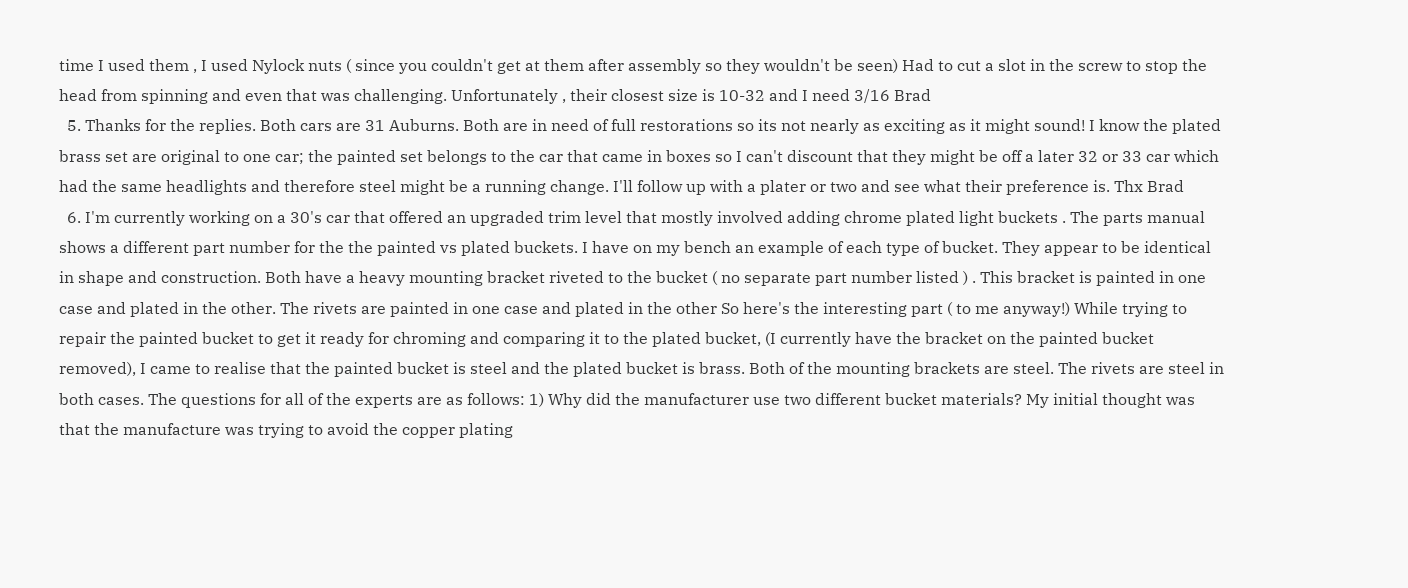time I used them , I used Nylock nuts ( since you couldn't get at them after assembly so they wouldn't be seen) Had to cut a slot in the screw to stop the head from spinning and even that was challenging. Unfortunately , their closest size is 10-32 and I need 3/16 Brad
  5. Thanks for the replies. Both cars are 31 Auburns. Both are in need of full restorations so its not nearly as exciting as it might sound! I know the plated brass set are original to one car; the painted set belongs to the car that came in boxes so I can't discount that they might be off a later 32 or 33 car which had the same headlights and therefore steel might be a running change. I'll follow up with a plater or two and see what their preference is. Thx Brad
  6. I'm currently working on a 30's car that offered an upgraded trim level that mostly involved adding chrome plated light buckets . The parts manual shows a different part number for the the painted vs plated buckets. I have on my bench an example of each type of bucket. They appear to be identical in shape and construction. Both have a heavy mounting bracket riveted to the bucket ( no separate part number listed ) . This bracket is painted in one case and plated in the other. The rivets are painted in one case and plated in the other So here's the interesting part ( to me anyway!) While trying to repair the painted bucket to get it ready for chroming and comparing it to the plated bucket, (I currently have the bracket on the painted bucket removed), I came to realise that the painted bucket is steel and the plated bucket is brass. Both of the mounting brackets are steel. The rivets are steel in both cases. The questions for all of the experts are as follows: 1) Why did the manufacturer use two different bucket materials? My initial thought was that the manufacture was trying to avoid the copper plating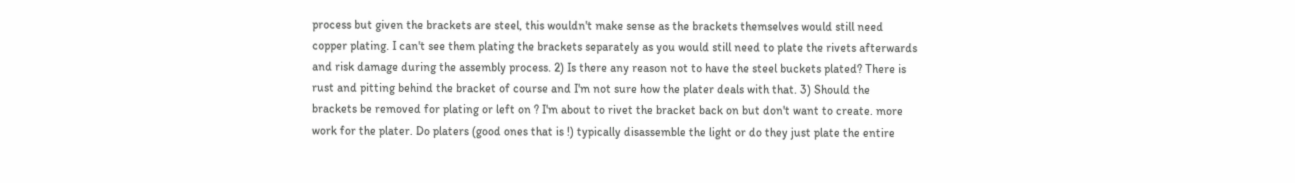process but given the brackets are steel, this wouldn't make sense as the brackets themselves would still need copper plating. I can't see them plating the brackets separately as you would still need to plate the rivets afterwards and risk damage during the assembly process. 2) Is there any reason not to have the steel buckets plated? There is rust and pitting behind the bracket of course and I'm not sure how the plater deals with that. 3) Should the brackets be removed for plating or left on ? I'm about to rivet the bracket back on but don't want to create. more work for the plater. Do platers (good ones that is !) typically disassemble the light or do they just plate the entire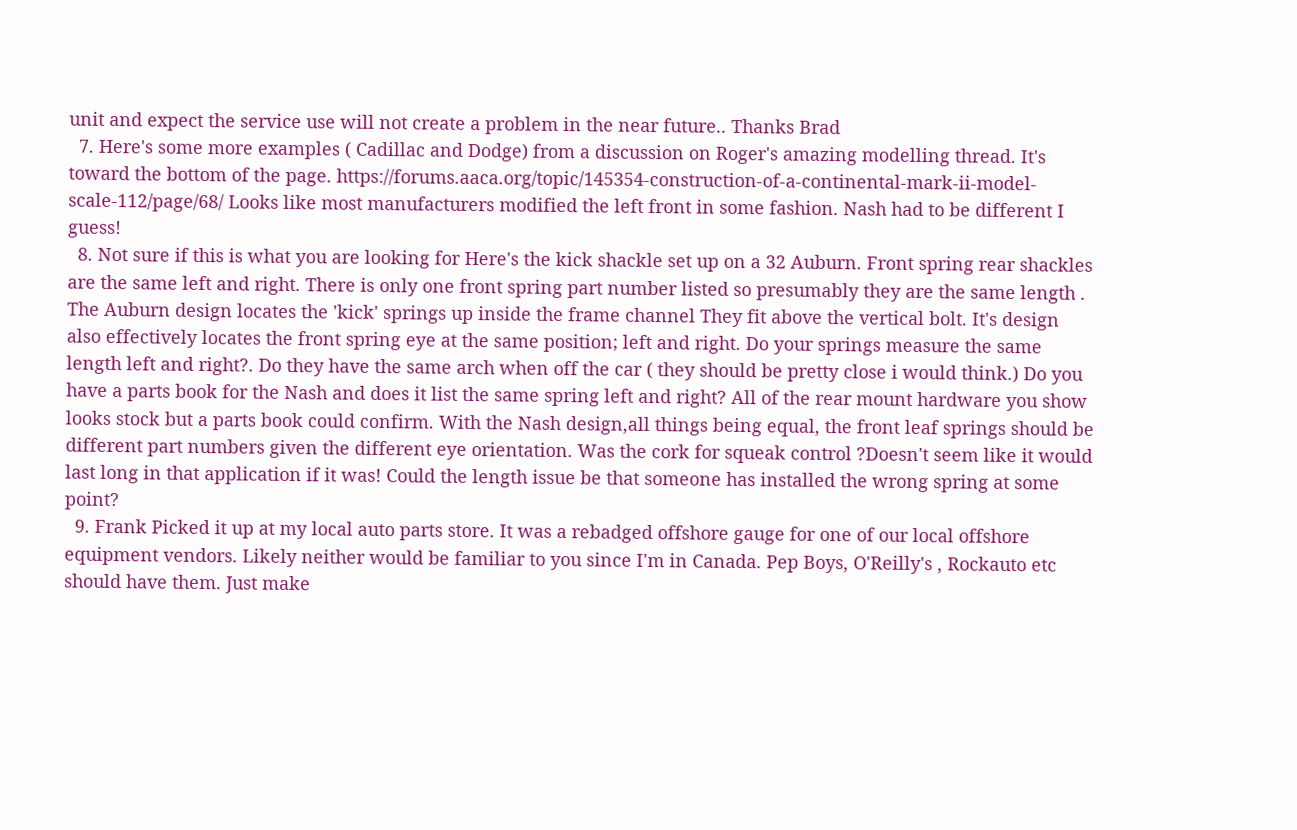unit and expect the service use will not create a problem in the near future.. Thanks Brad
  7. Here's some more examples ( Cadillac and Dodge) from a discussion on Roger's amazing modelling thread. It's toward the bottom of the page. https://forums.aaca.org/topic/145354-construction-of-a-continental-mark-ii-model-scale-112/page/68/ Looks like most manufacturers modified the left front in some fashion. Nash had to be different I guess!
  8. Not sure if this is what you are looking for Here's the kick shackle set up on a 32 Auburn. Front spring rear shackles are the same left and right. There is only one front spring part number listed so presumably they are the same length . The Auburn design locates the 'kick' springs up inside the frame channel They fit above the vertical bolt. It's design also effectively locates the front spring eye at the same position; left and right. Do your springs measure the same length left and right?. Do they have the same arch when off the car ( they should be pretty close i would think.) Do you have a parts book for the Nash and does it list the same spring left and right? All of the rear mount hardware you show looks stock but a parts book could confirm. With the Nash design,all things being equal, the front leaf springs should be different part numbers given the different eye orientation. Was the cork for squeak control ?Doesn't seem like it would last long in that application if it was! Could the length issue be that someone has installed the wrong spring at some point?
  9. Frank Picked it up at my local auto parts store. It was a rebadged offshore gauge for one of our local offshore equipment vendors. Likely neither would be familiar to you since I'm in Canada. Pep Boys, O'Reilly's , Rockauto etc should have them. Just make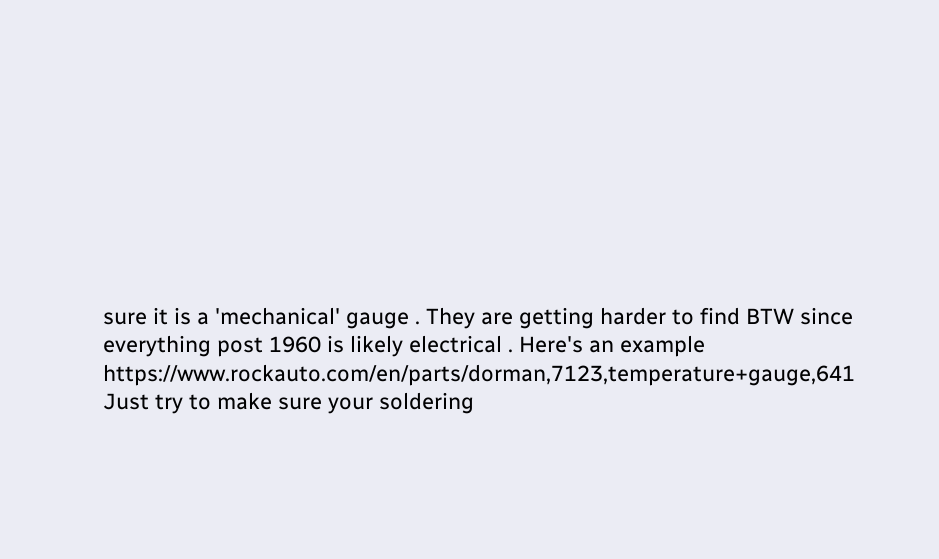sure it is a 'mechanical' gauge . They are getting harder to find BTW since everything post 1960 is likely electrical . Here's an example https://www.rockauto.com/en/parts/dorman,7123,temperature+gauge,641 Just try to make sure your soldering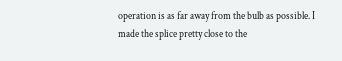operation is as far away from the bulb as possible. I made the splice pretty close to the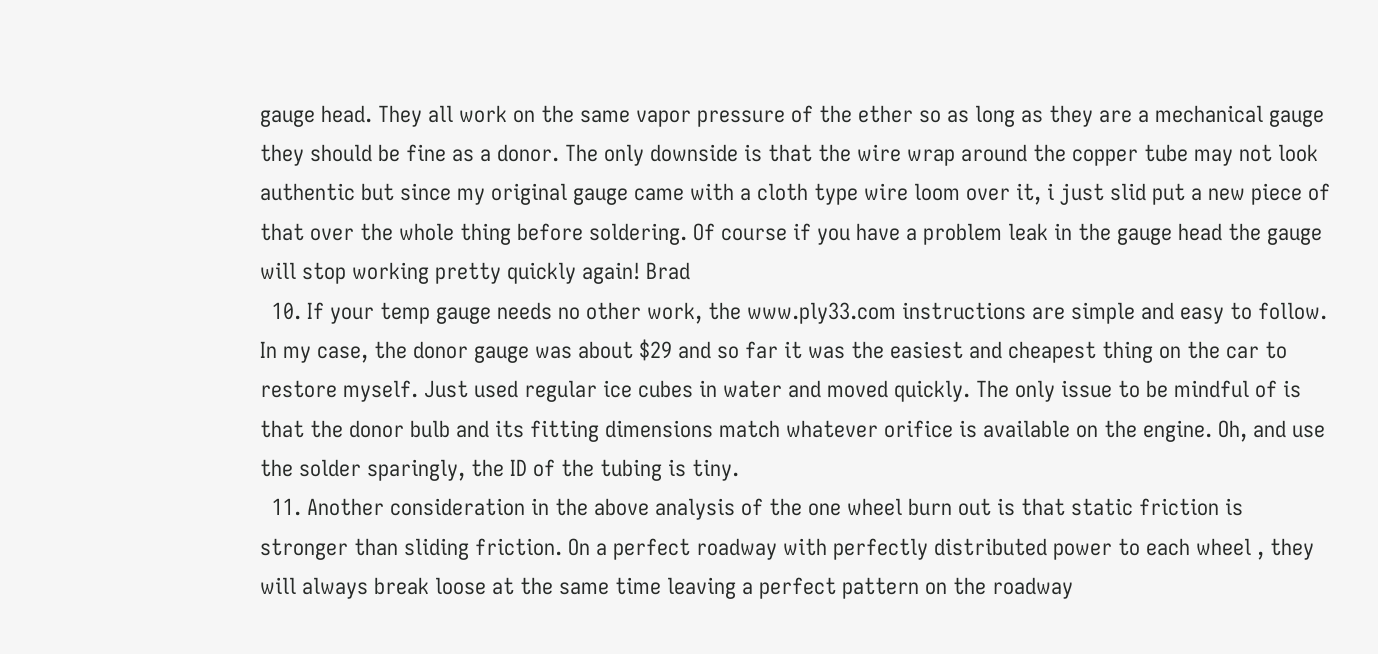gauge head. They all work on the same vapor pressure of the ether so as long as they are a mechanical gauge they should be fine as a donor. The only downside is that the wire wrap around the copper tube may not look authentic but since my original gauge came with a cloth type wire loom over it, i just slid put a new piece of that over the whole thing before soldering. Of course if you have a problem leak in the gauge head the gauge will stop working pretty quickly again! Brad
  10. If your temp gauge needs no other work, the www.ply33.com instructions are simple and easy to follow. In my case, the donor gauge was about $29 and so far it was the easiest and cheapest thing on the car to restore myself. Just used regular ice cubes in water and moved quickly. The only issue to be mindful of is that the donor bulb and its fitting dimensions match whatever orifice is available on the engine. Oh, and use the solder sparingly, the ID of the tubing is tiny.
  11. Another consideration in the above analysis of the one wheel burn out is that static friction is stronger than sliding friction. On a perfect roadway with perfectly distributed power to each wheel , they will always break loose at the same time leaving a perfect pattern on the roadway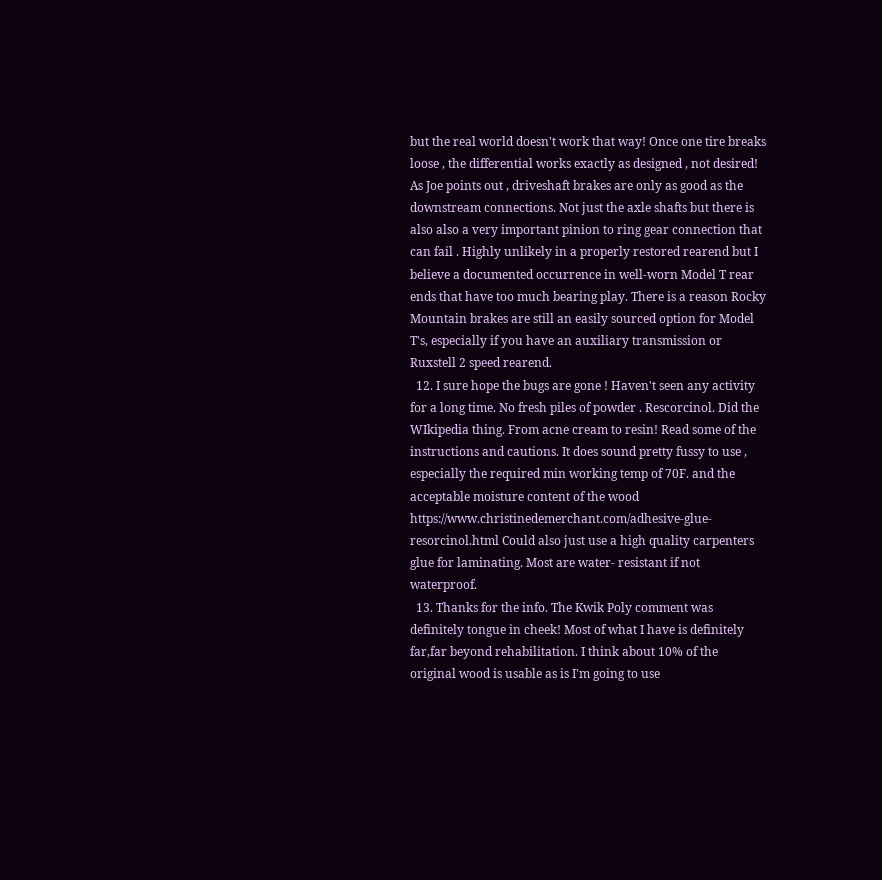but the real world doesn't work that way! Once one tire breaks loose , the differential works exactly as designed , not desired! As Joe points out , driveshaft brakes are only as good as the downstream connections. Not just the axle shafts but there is also also a very important pinion to ring gear connection that can fail . Highly unlikely in a properly restored rearend but I believe a documented occurrence in well-worn Model T rear ends that have too much bearing play. There is a reason Rocky Mountain brakes are still an easily sourced option for Model T's, especially if you have an auxiliary transmission or Ruxstell 2 speed rearend.
  12. I sure hope the bugs are gone ! Haven't seen any activity for a long time. No fresh piles of powder . Rescorcinol. Did the WIkipedia thing. From acne cream to resin! Read some of the instructions and cautions. It does sound pretty fussy to use , especially the required min working temp of 70F. and the acceptable moisture content of the wood https://www.christinedemerchant.com/adhesive-glue-resorcinol.html Could also just use a high quality carpenters glue for laminating. Most are water- resistant if not waterproof.
  13. Thanks for the info. The Kwik Poly comment was definitely tongue in cheek! Most of what I have is definitely far,far beyond rehabilitation. I think about 10% of the original wood is usable as is I'm going to use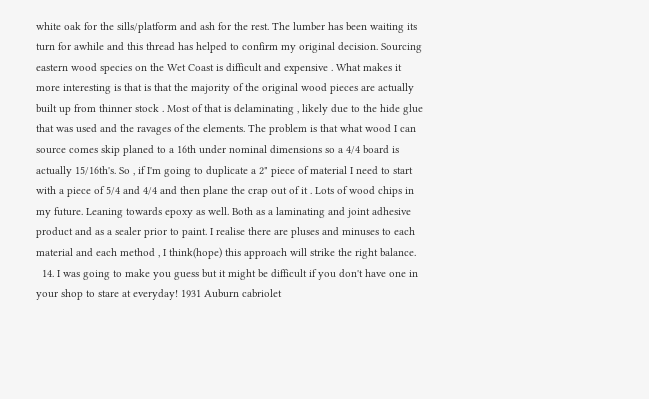white oak for the sills/platform and ash for the rest. The lumber has been waiting its turn for awhile and this thread has helped to confirm my original decision. Sourcing eastern wood species on the Wet Coast is difficult and expensive . What makes it more interesting is that is that the majority of the original wood pieces are actually built up from thinner stock . Most of that is delaminating , likely due to the hide glue that was used and the ravages of the elements. The problem is that what wood I can source comes skip planed to a 16th under nominal dimensions so a 4/4 board is actually 15/16th's. So , if I'm going to duplicate a 2" piece of material I need to start with a piece of 5/4 and 4/4 and then plane the crap out of it . Lots of wood chips in my future. Leaning towards epoxy as well. Both as a laminating and joint adhesive product and as a sealer prior to paint. I realise there are pluses and minuses to each material and each method , I think(hope) this approach will strike the right balance.
  14. I was going to make you guess but it might be difficult if you don't have one in your shop to stare at everyday! 1931 Auburn cabriolet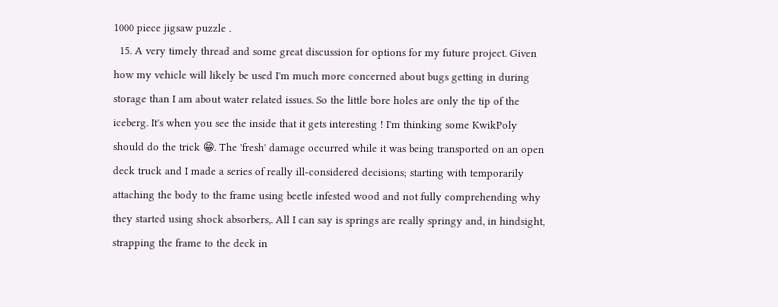1000 piece jigsaw puzzle .
  15. A very timely thread and some great discussion for options for my future project. Given how my vehicle will likely be used I'm much more concerned about bugs getting in during storage than I am about water related issues. So the little bore holes are only the tip of the iceberg. It's when you see the inside that it gets interesting ! I'm thinking some KwikPoly should do the trick 😁. The 'fresh' damage occurred while it was being transported on an open deck truck and I made a series of really ill-considered decisions; starting with temporarily attaching the body to the frame using beetle infested wood and not fully comprehending why they started using shock absorbers,. All I can say is springs are really springy and, in hindsight, strapping the frame to the deck in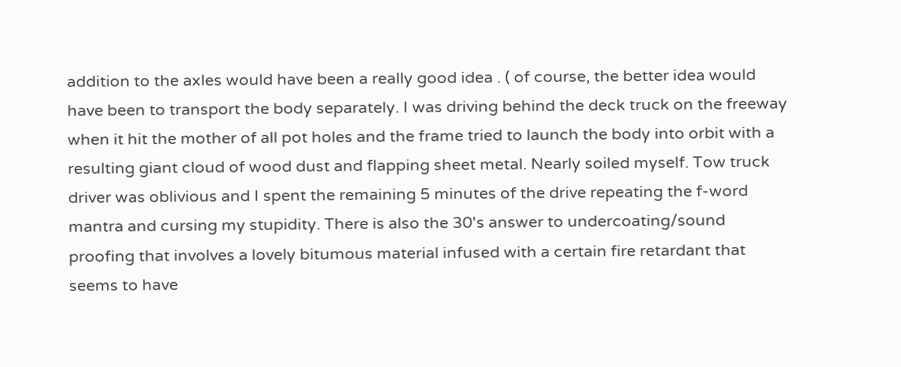addition to the axles would have been a really good idea . ( of course, the better idea would have been to transport the body separately. I was driving behind the deck truck on the freeway when it hit the mother of all pot holes and the frame tried to launch the body into orbit with a resulting giant cloud of wood dust and flapping sheet metal. Nearly soiled myself. Tow truck driver was oblivious and I spent the remaining 5 minutes of the drive repeating the f-word mantra and cursing my stupidity. There is also the 30's answer to undercoating/sound proofing that involves a lovely bitumous material infused with a certain fire retardant that seems to have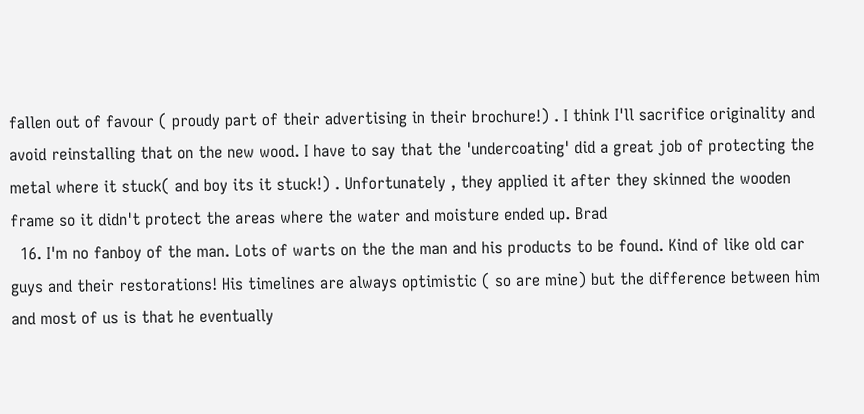fallen out of favour ( proudy part of their advertising in their brochure!) . I think I'll sacrifice originality and avoid reinstalling that on the new wood. I have to say that the 'undercoating' did a great job of protecting the metal where it stuck( and boy its it stuck!) . Unfortunately , they applied it after they skinned the wooden frame so it didn't protect the areas where the water and moisture ended up. Brad
  16. I'm no fanboy of the man. Lots of warts on the the man and his products to be found. Kind of like old car guys and their restorations! His timelines are always optimistic ( so are mine) but the difference between him and most of us is that he eventually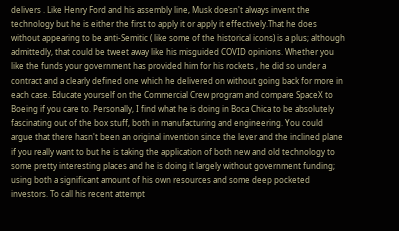delivers . Like Henry Ford and his assembly line, Musk doesn't always invent the technology but he is either the first to apply it or apply it effectively.That he does without appearing to be anti-Semitic ( like some of the historical icons) is a plus; although admittedly, that could be tweet away like his misguided COVID opinions. Whether you like the funds your government has provided him for his rockets , he did so under a contract and a clearly defined one which he delivered on without going back for more in each case. Educate yourself on the Commercial Crew program and compare SpaceX to Boeing if you care to. Personally, I find what he is doing in Boca Chica to be absolutely fascinating out of the box stuff, both in manufacturing and engineering. You could argue that there hasn't been an original invention since the lever and the inclined plane if you really want to but he is taking the application of both new and old technology to some pretty interesting places and he is doing it largely without government funding; using both a significant amount of his own resources and some deep pocketed investors. To call his recent attempt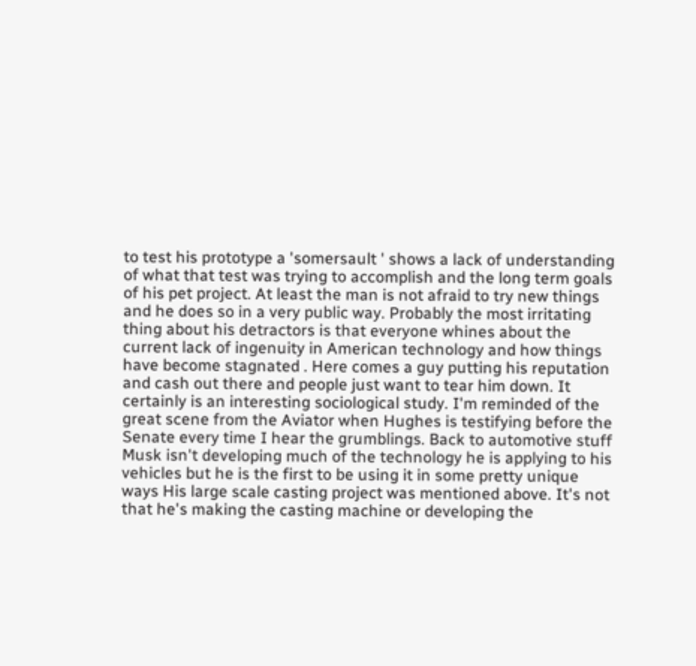to test his prototype a 'somersault ' shows a lack of understanding of what that test was trying to accomplish and the long term goals of his pet project. At least the man is not afraid to try new things and he does so in a very public way. Probably the most irritating thing about his detractors is that everyone whines about the current lack of ingenuity in American technology and how things have become stagnated . Here comes a guy putting his reputation and cash out there and people just want to tear him down. It certainly is an interesting sociological study. I'm reminded of the great scene from the Aviator when Hughes is testifying before the Senate every time I hear the grumblings. Back to automotive stuff Musk isn't developing much of the technology he is applying to his vehicles but he is the first to be using it in some pretty unique ways His large scale casting project was mentioned above. It's not that he's making the casting machine or developing the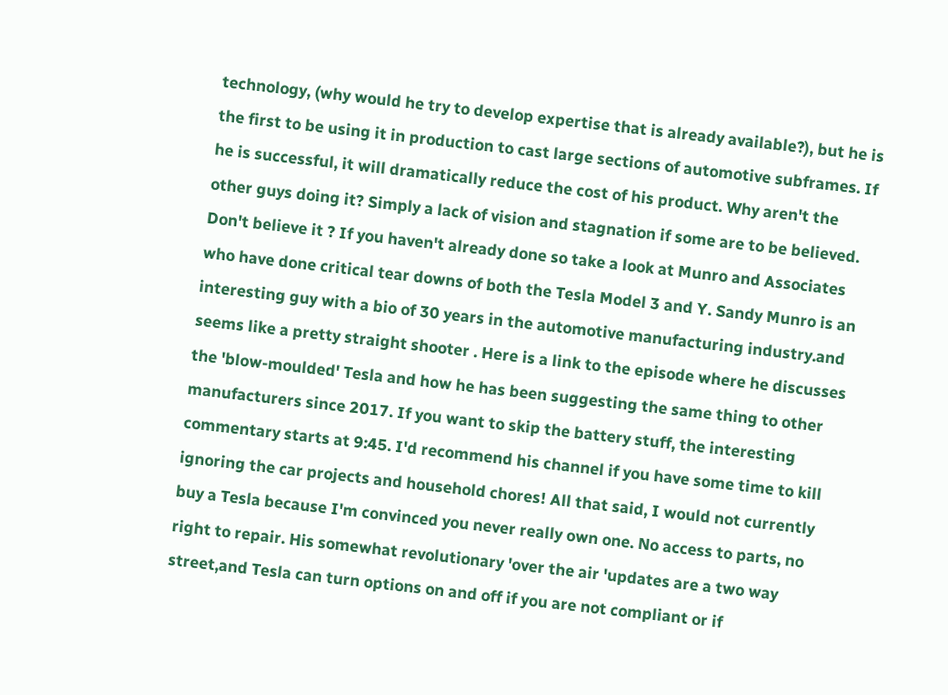technology, (why would he try to develop expertise that is already available?), but he is the first to be using it in production to cast large sections of automotive subframes. If he is successful, it will dramatically reduce the cost of his product. Why aren't the other guys doing it? Simply a lack of vision and stagnation if some are to be believed. Don't believe it ? If you haven't already done so take a look at Munro and Associates who have done critical tear downs of both the Tesla Model 3 and Y. Sandy Munro is an interesting guy with a bio of 30 years in the automotive manufacturing industry.and seems like a pretty straight shooter . Here is a link to the episode where he discusses the 'blow-moulded' Tesla and how he has been suggesting the same thing to other manufacturers since 2017. If you want to skip the battery stuff, the interesting commentary starts at 9:45. I'd recommend his channel if you have some time to kill ignoring the car projects and household chores! All that said, I would not currently buy a Tesla because I'm convinced you never really own one. No access to parts, no right to repair. His somewhat revolutionary 'over the air 'updates are a two way street,and Tesla can turn options on and off if you are not compliant or if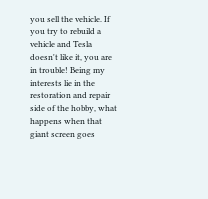you sell the vehicle. If you try to rebuild a vehicle and Tesla doesn't like it, you are in trouble! Being my interests lie in the restoration and repair side of the hobby, what happens when that giant screen goes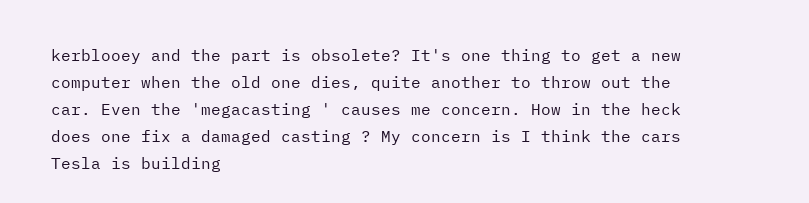kerblooey and the part is obsolete? It's one thing to get a new computer when the old one dies, quite another to throw out the car. Even the 'megacasting ' causes me concern. How in the heck does one fix a damaged casting ? My concern is I think the cars Tesla is building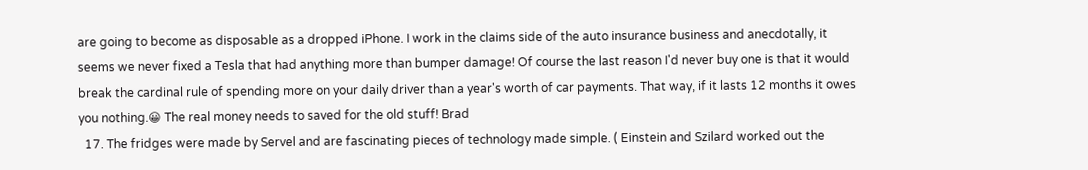are going to become as disposable as a dropped iPhone. I work in the claims side of the auto insurance business and anecdotally, it seems we never fixed a Tesla that had anything more than bumper damage! Of course the last reason I'd never buy one is that it would break the cardinal rule of spending more on your daily driver than a year's worth of car payments. That way, if it lasts 12 months it owes you nothing.😀 The real money needs to saved for the old stuff! Brad
  17. The fridges were made by Servel and are fascinating pieces of technology made simple. ( Einstein and Szilard worked out the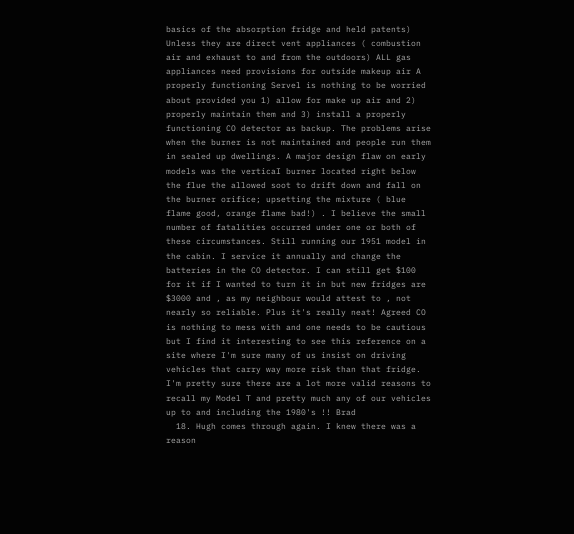basics of the absorption fridge and held patents) Unless they are direct vent appliances ( combustion air and exhaust to and from the outdoors) ALL gas appliances need provisions for outside makeup air A properly functioning Servel is nothing to be worried about provided you 1) allow for make up air and 2) properly maintain them and 3) install a properly functioning CO detector as backup. The problems arise when the burner is not maintained and people run them in sealed up dwellings. A major design flaw on early models was the verticaI burner located right below the flue the allowed soot to drift down and fall on the burner orifice; upsetting the mixture ( blue flame good, orange flame bad!) . I believe the small number of fatalities occurred under one or both of these circumstances. Still running our 1951 model in the cabin. I service it annually and change the batteries in the CO detector. I can still get $100 for it if I wanted to turn it in but new fridges are $3000 and , as my neighbour would attest to , not nearly so reliable. Plus it's really neat! Agreed CO is nothing to mess with and one needs to be cautious but I find it interesting to see this reference on a site where I'm sure many of us insist on driving vehicles that carry way more risk than that fridge. I'm pretty sure there are a lot more valid reasons to recall my Model T and pretty much any of our vehicles up to and including the 1980's !! Brad
  18. Hugh comes through again. I knew there was a reason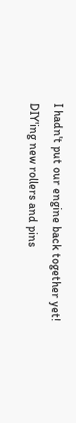I hadn't put our engine back together yet! DIY'ing new rollers and pins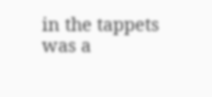in the tappets was a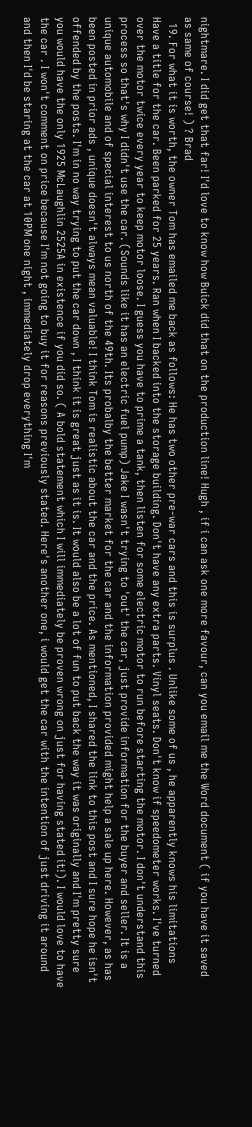nightmare. I did get that far! I'd love to know how Buick did that on the production line! Hugh , if i can ask one more favour, can you email me the Word document ( if you have it saved as same of course! ) ? Brad
  19. For what it is worth, the owner Tom has emailed me back as follows: He has two other pre-war cars and this is surplus . Unlike some of us , he apparently knows his limitations Have a title for the car. Been parked for 25 years. Ran when I backed into the storage building. Don't have any extra parts. Vinyl seats. Don't know if speedometer works. I've turned over the motor twice every year to keep motor loose. I guess you have to prime a tank, then listen for some electric motor to run before starting the motor. I don't understand this process so that's why I didn't use the car. (Sounds like it has an electric fuel pump) Jake I wasn't trying to 'out' the car, just provide information for the buyer and seller. It is a unique automobile and of special interest to us north of the 49th. Its probalby the better market for the car and the information provided might help a sale up here. However, as has been posted in prior ads , unique doesn't always mean valuable! I think Tom is realistic about the car and the price. As mentioned, I shared the link to this post and I sure hope he isn't offended by the posts. I'm in no way trying to put the car down , I think it is great just as it is. It would also be a lot of fun to put back the way it was originally and I'm pretty sure you would have the only 1925 McLaughlin 2525A in existence if you did so. ( A bold statement which I will immediately be proven wrong on just for having stated it!). I would love to have the car . I won't comment on price because I'm not going to buy it for reasons previously stated. Here's another one, i would get the car with the intention of just driving it around and then I'd be staring at the car at 10PM one night , immediately drop everything I'm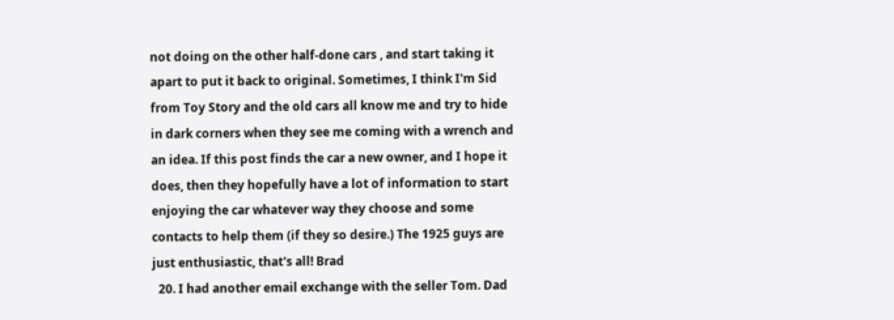not doing on the other half-done cars , and start taking it apart to put it back to original. Sometimes, I think I'm Sid from Toy Story and the old cars all know me and try to hide in dark corners when they see me coming with a wrench and an idea. If this post finds the car a new owner, and I hope it does, then they hopefully have a lot of information to start enjoying the car whatever way they choose and some contacts to help them (if they so desire.) The 1925 guys are just enthusiastic, that's all! Brad
  20. I had another email exchange with the seller Tom. Dad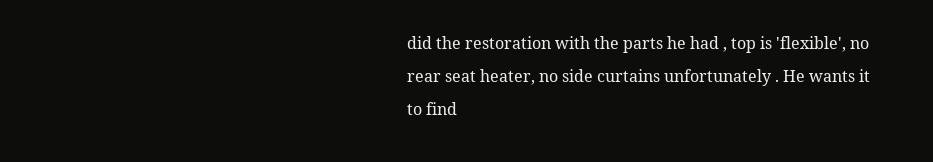did the restoration with the parts he had , top is 'flexible', no rear seat heater, no side curtains unfortunately . He wants it to find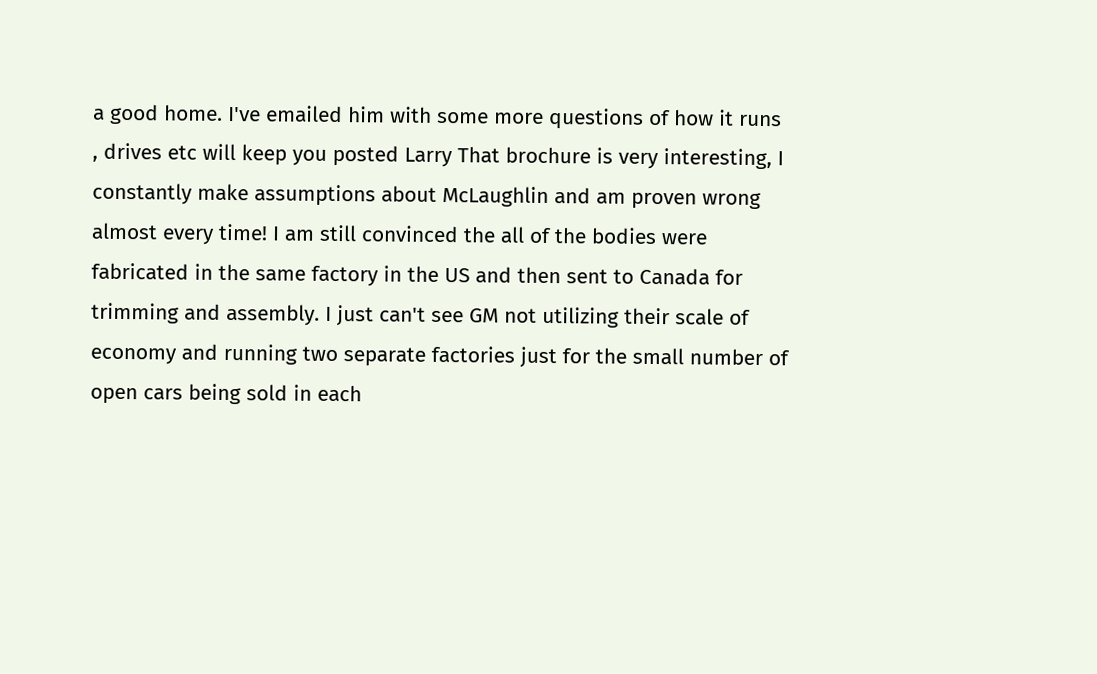a good home. I've emailed him with some more questions of how it runs , drives etc will keep you posted Larry That brochure is very interesting, I constantly make assumptions about McLaughlin and am proven wrong almost every time! I am still convinced the all of the bodies were fabricated in the same factory in the US and then sent to Canada for trimming and assembly. I just can't see GM not utilizing their scale of economy and running two separate factories just for the small number of open cars being sold in each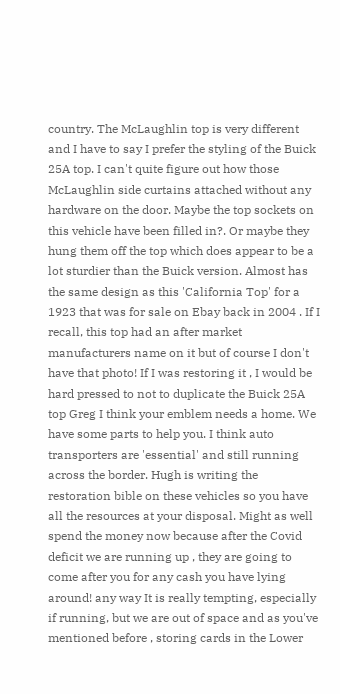country. The McLaughlin top is very different and I have to say I prefer the styling of the Buick 25A top. I can't quite figure out how those McLaughlin side curtains attached without any hardware on the door. Maybe the top sockets on this vehicle have been filled in?. Or maybe they hung them off the top which does appear to be a lot sturdier than the Buick version. Almost has the same design as this 'California Top' for a 1923 that was for sale on Ebay back in 2004 . If I recall, this top had an after market manufacturers name on it but of course I don't have that photo! If I was restoring it , I would be hard pressed to not to duplicate the Buick 25A top Greg I think your emblem needs a home. We have some parts to help you. I think auto transporters are 'essential' and still running across the border. Hugh is writing the restoration bible on these vehicles so you have all the resources at your disposal. Might as well spend the money now because after the Covid deficit we are running up , they are going to come after you for any cash you have lying around! any way It is really tempting, especially if running, but we are out of space and as you've mentioned before , storing cards in the Lower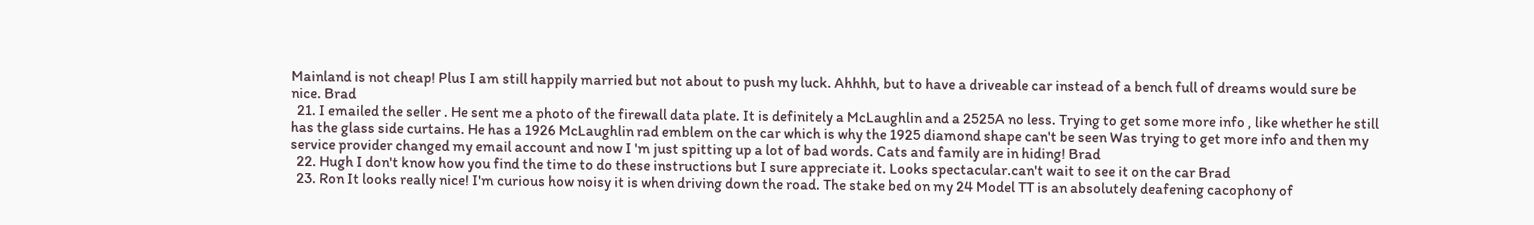Mainland is not cheap! Plus I am still happily married but not about to push my luck. Ahhhh, but to have a driveable car instead of a bench full of dreams would sure be nice. Brad
  21. I emailed the seller . He sent me a photo of the firewall data plate. It is definitely a McLaughlin and a 2525A no less. Trying to get some more info , like whether he still has the glass side curtains. He has a 1926 McLaughlin rad emblem on the car which is why the 1925 diamond shape can't be seen Was trying to get more info and then my service provider changed my email account and now I 'm just spitting up a lot of bad words. Cats and family are in hiding! Brad
  22. Hugh I don't know how you find the time to do these instructions but I sure appreciate it. Looks spectacular.can't wait to see it on the car Brad
  23. Ron It looks really nice! I'm curious how noisy it is when driving down the road. The stake bed on my 24 Model TT is an absolutely deafening cacophony of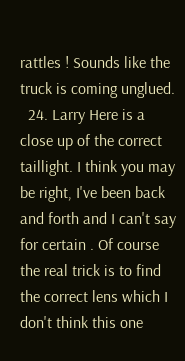rattles ! Sounds like the truck is coming unglued.
  24. Larry Here is a close up of the correct taillight. I think you may be right, I've been back and forth and I can't say for certain . Of course the real trick is to find the correct lens which I don't think this one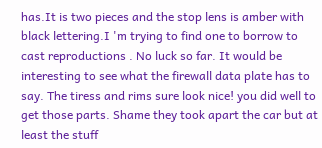has.It is two pieces and the stop lens is amber with black lettering.I 'm trying to find one to borrow to cast reproductions . No luck so far. It would be interesting to see what the firewall data plate has to say. The tiress and rims sure look nice! you did well to get those parts. Shame they took apart the car but at least the stuff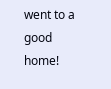went to a good home!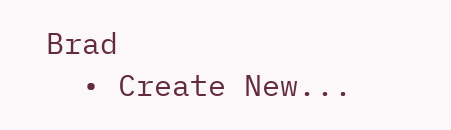Brad
  • Create New...